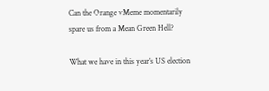Can the Orange vMeme momentarily spare us from a Mean Green Hell?

What we have in this year’s US election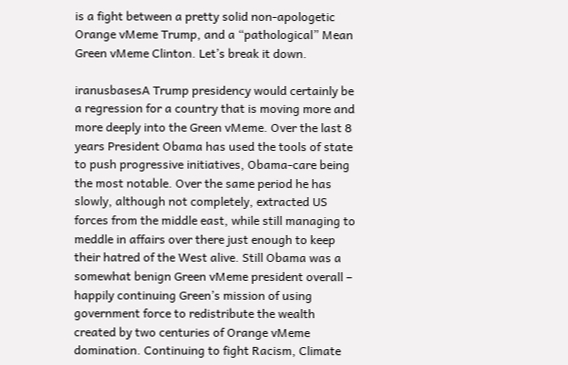is a fight between a pretty solid non-apologetic  Orange vMeme Trump, and a “pathological” Mean Green vMeme Clinton. Let’s break it down.

iranusbasesA Trump presidency would certainly be a regression for a country that is moving more and more deeply into the Green vMeme. Over the last 8 years President Obama has used the tools of state to push progressive initiatives, Obama-care being the most notable. Over the same period he has slowly, although not completely, extracted US forces from the middle east, while still managing to meddle in affairs over there just enough to keep their hatred of the West alive. Still Obama was a somewhat benign Green vMeme president overall – happily continuing Green’s mission of using government force to redistribute the wealth created by two centuries of Orange vMeme domination. Continuing to fight Racism, Climate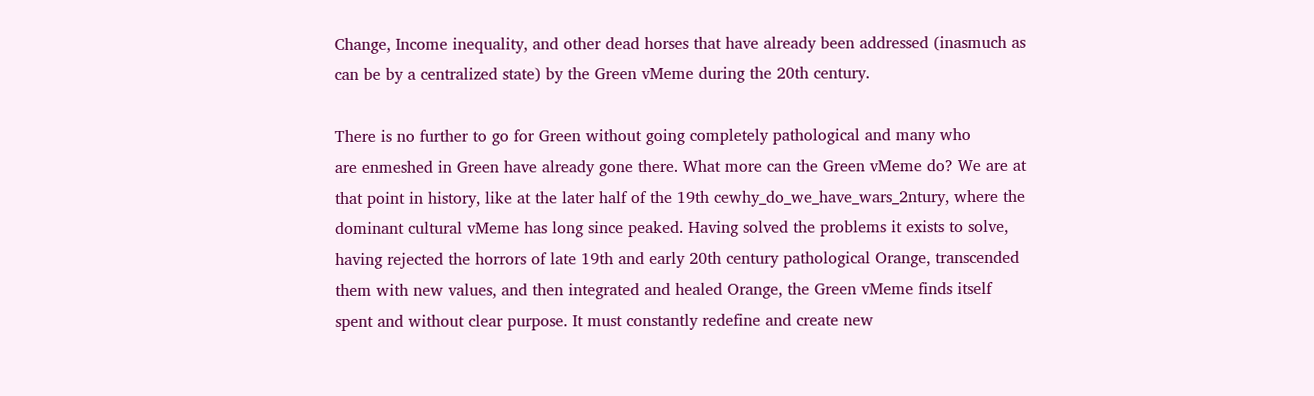Change, Income inequality, and other dead horses that have already been addressed (inasmuch as can be by a centralized state) by the Green vMeme during the 20th century.

There is no further to go for Green without going completely pathological and many who
are enmeshed in Green have already gone there. What more can the Green vMeme do? We are at that point in history, like at the later half of the 19th cewhy_do_we_have_wars_2ntury, where the dominant cultural vMeme has long since peaked. Having solved the problems it exists to solve, having rejected the horrors of late 19th and early 20th century pathological Orange, transcended them with new values, and then integrated and healed Orange, the Green vMeme finds itself spent and without clear purpose. It must constantly redefine and create new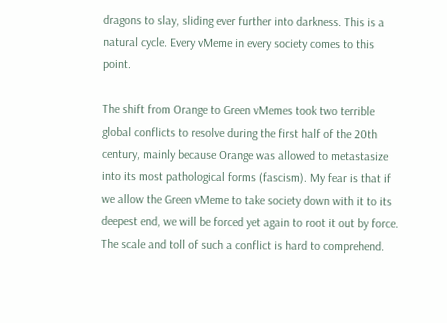dragons to slay, sliding ever further into darkness. This is a natural cycle. Every vMeme in every society comes to this point.

The shift from Orange to Green vMemes took two terrible global conflicts to resolve during the first half of the 20th century, mainly because Orange was allowed to metastasize into its most pathological forms (fascism). My fear is that if we allow the Green vMeme to take society down with it to its deepest end, we will be forced yet again to root it out by force. The scale and toll of such a conflict is hard to comprehend.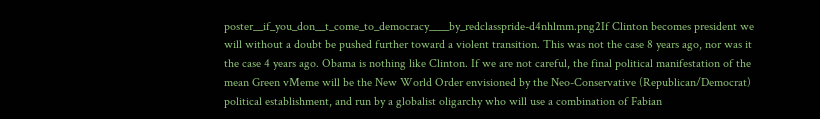poster__if_you_don__t_come_to_democracy____by_redclasspride-d4nhlmm.png2If Clinton becomes president we will without a doubt be pushed further toward a violent transition. This was not the case 8 years ago, nor was it the case 4 years ago. Obama is nothing like Clinton. If we are not careful, the final political manifestation of the mean Green vMeme will be the New World Order envisioned by the Neo-Conservative (Republican/Democrat) political establishment, and run by a globalist oligarchy who will use a combination of Fabian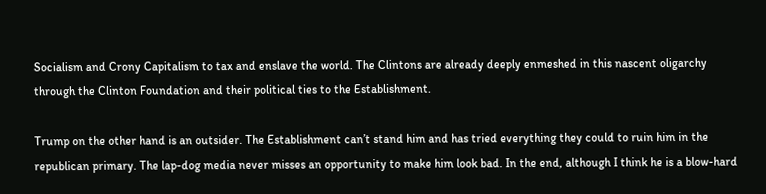Socialism and Crony Capitalism to tax and enslave the world. The Clintons are already deeply enmeshed in this nascent oligarchy through the Clinton Foundation and their political ties to the Establishment.

Trump on the other hand is an outsider. The Establishment can’t stand him and has tried everything they could to ruin him in the republican primary. The lap-dog media never misses an opportunity to make him look bad. In the end, although I think he is a blow-hard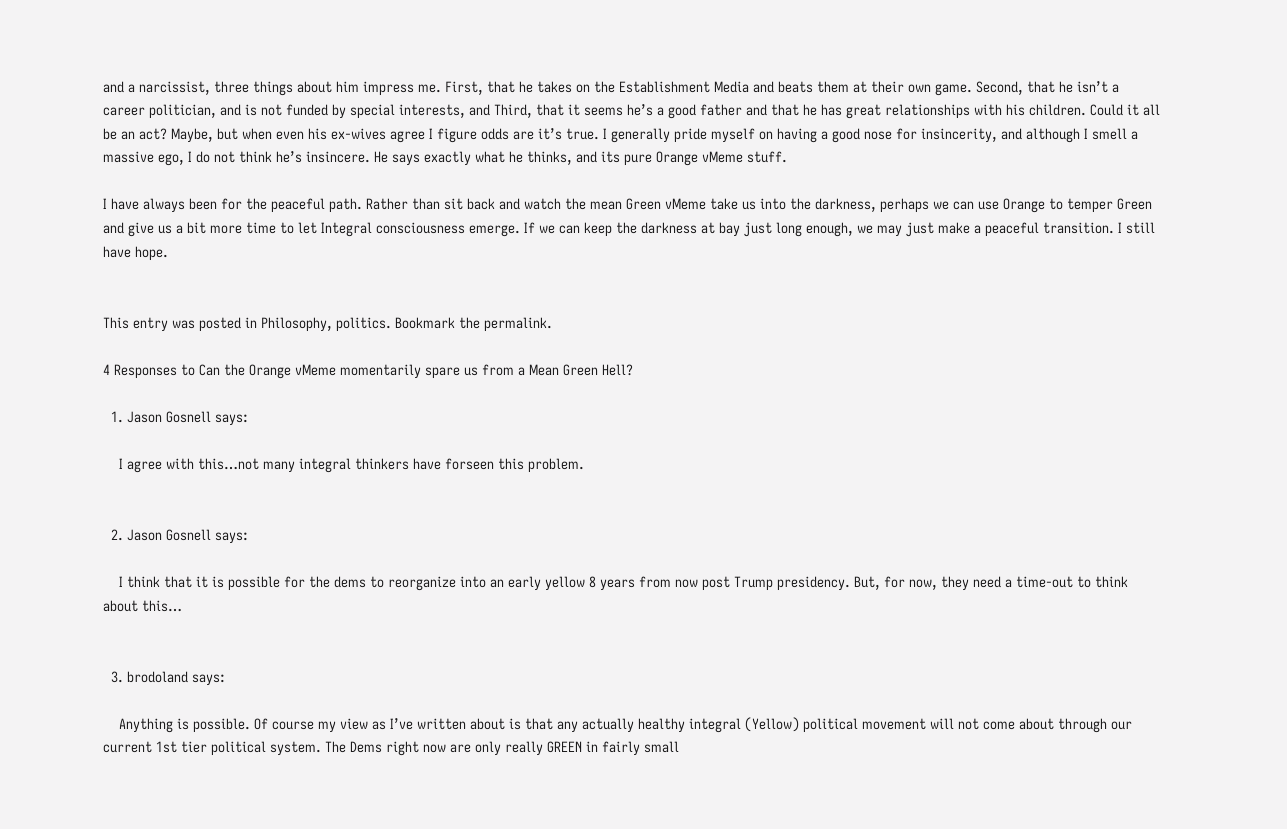and a narcissist, three things about him impress me. First, that he takes on the Establishment Media and beats them at their own game. Second, that he isn’t a career politician, and is not funded by special interests, and Third, that it seems he’s a good father and that he has great relationships with his children. Could it all be an act? Maybe, but when even his ex-wives agree I figure odds are it’s true. I generally pride myself on having a good nose for insincerity, and although I smell a massive ego, I do not think he’s insincere. He says exactly what he thinks, and its pure Orange vMeme stuff.

I have always been for the peaceful path. Rather than sit back and watch the mean Green vMeme take us into the darkness, perhaps we can use Orange to temper Green and give us a bit more time to let Integral consciousness emerge. If we can keep the darkness at bay just long enough, we may just make a peaceful transition. I still have hope.


This entry was posted in Philosophy, politics. Bookmark the permalink.

4 Responses to Can the Orange vMeme momentarily spare us from a Mean Green Hell?

  1. Jason Gosnell says:

    I agree with this…not many integral thinkers have forseen this problem.


  2. Jason Gosnell says:

    I think that it is possible for the dems to reorganize into an early yellow 8 years from now post Trump presidency. But, for now, they need a time-out to think about this…


  3. brodoland says:

    Anything is possible. Of course my view as I’ve written about is that any actually healthy integral (Yellow) political movement will not come about through our current 1st tier political system. The Dems right now are only really GREEN in fairly small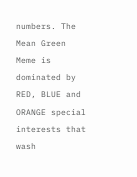numbers. The Mean Green Meme is dominated by RED, BLUE and ORANGE special interests that wash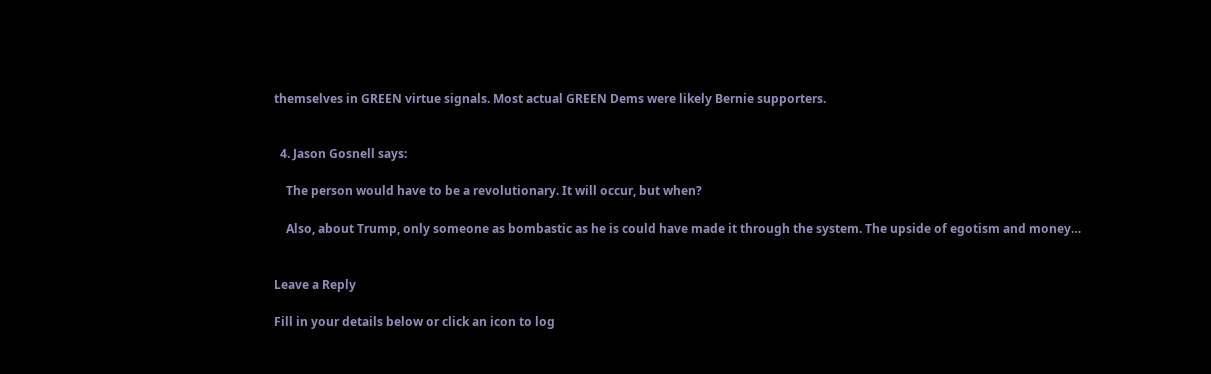themselves in GREEN virtue signals. Most actual GREEN Dems were likely Bernie supporters.


  4. Jason Gosnell says:

    The person would have to be a revolutionary. It will occur, but when?

    Also, about Trump, only someone as bombastic as he is could have made it through the system. The upside of egotism and money…


Leave a Reply

Fill in your details below or click an icon to log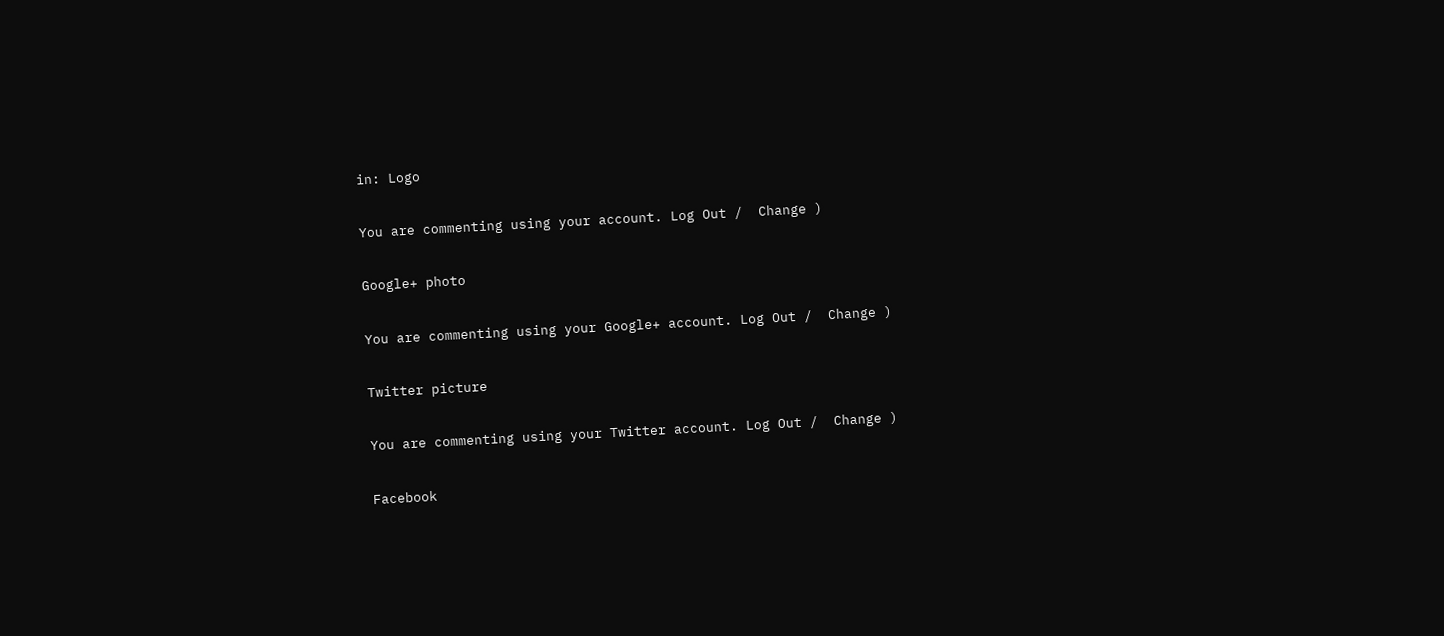in: Logo

You are commenting using your account. Log Out /  Change )

Google+ photo

You are commenting using your Google+ account. Log Out /  Change )

Twitter picture

You are commenting using your Twitter account. Log Out /  Change )

Facebook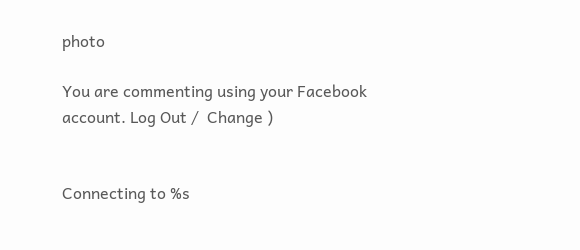photo

You are commenting using your Facebook account. Log Out /  Change )


Connecting to %s